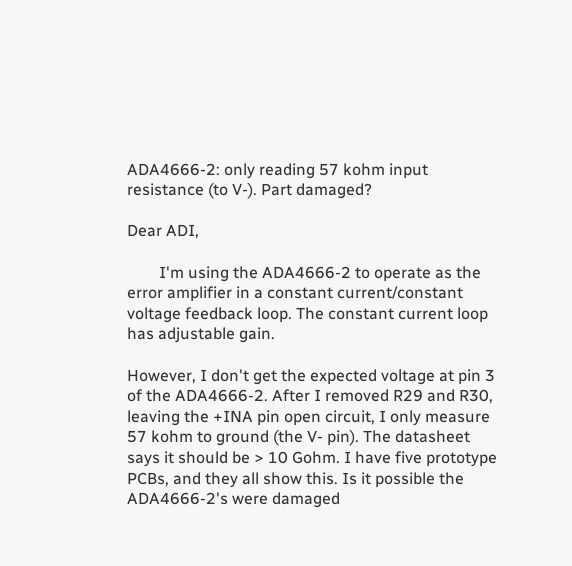ADA4666-2: only reading 57 kohm input resistance (to V-). Part damaged?

Dear ADI,

        I'm using the ADA4666-2 to operate as the error amplifier in a constant current/constant voltage feedback loop. The constant current loop has adjustable gain.

However, I don't get the expected voltage at pin 3 of the ADA4666-2. After I removed R29 and R30, leaving the +INA pin open circuit, I only measure 57 kohm to ground (the V- pin). The datasheet says it should be > 10 Gohm. I have five prototype PCBs, and they all show this. Is it possible the ADA4666-2's were damaged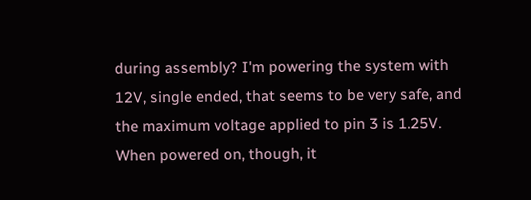during assembly? I'm powering the system with 12V, single ended, that seems to be very safe, and the maximum voltage applied to pin 3 is 1.25V. When powered on, though, it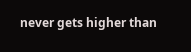never gets higher than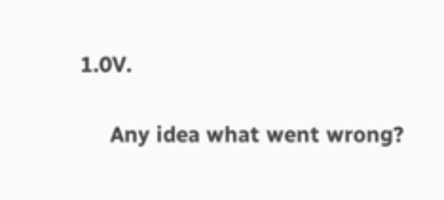1.0V.

     Any idea what went wrong?